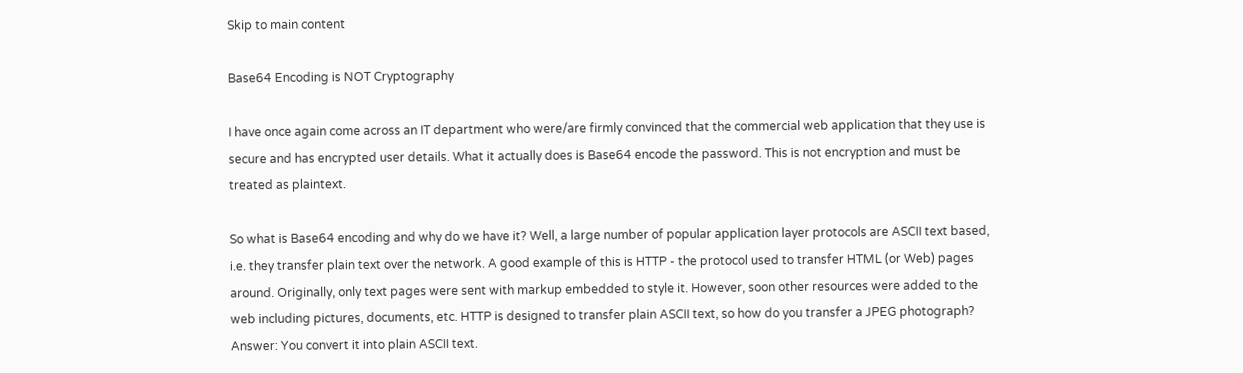Skip to main content

Base64 Encoding is NOT Cryptography

I have once again come across an IT department who were/are firmly convinced that the commercial web application that they use is secure and has encrypted user details. What it actually does is Base64 encode the password. This is not encryption and must be treated as plaintext.

So what is Base64 encoding and why do we have it? Well, a large number of popular application layer protocols are ASCII text based, i.e. they transfer plain text over the network. A good example of this is HTTP - the protocol used to transfer HTML (or Web) pages around. Originally, only text pages were sent with markup embedded to style it. However, soon other resources were added to the web including pictures, documents, etc. HTTP is designed to transfer plain ASCII text, so how do you transfer a JPEG photograph? Answer: You convert it into plain ASCII text.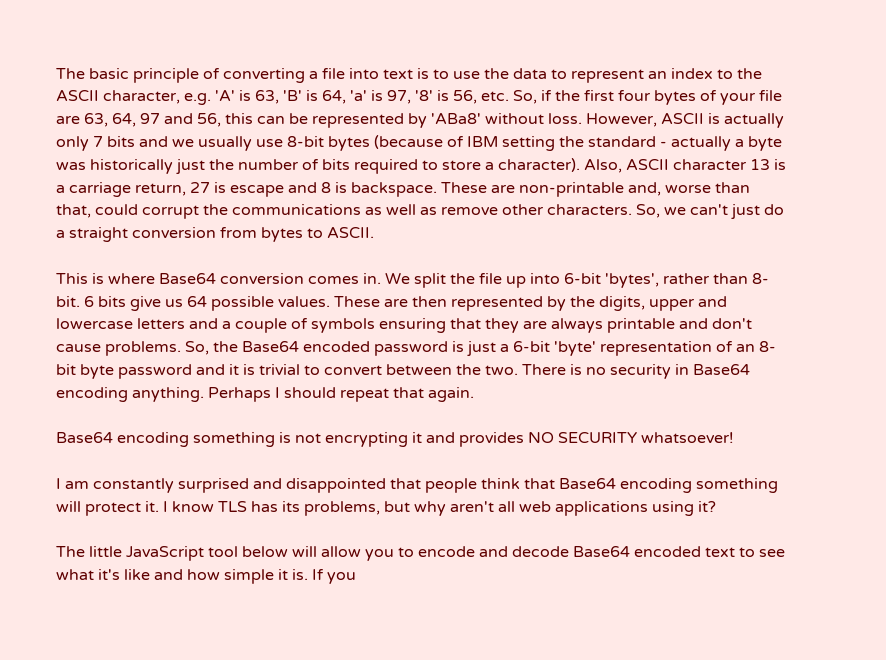The basic principle of converting a file into text is to use the data to represent an index to the ASCII character, e.g. 'A' is 63, 'B' is 64, 'a' is 97, '8' is 56, etc. So, if the first four bytes of your file are 63, 64, 97 and 56, this can be represented by 'ABa8' without loss. However, ASCII is actually only 7 bits and we usually use 8-bit bytes (because of IBM setting the standard - actually a byte was historically just the number of bits required to store a character). Also, ASCII character 13 is a carriage return, 27 is escape and 8 is backspace. These are non-printable and, worse than that, could corrupt the communications as well as remove other characters. So, we can't just do a straight conversion from bytes to ASCII.

This is where Base64 conversion comes in. We split the file up into 6-bit 'bytes', rather than 8-bit. 6 bits give us 64 possible values. These are then represented by the digits, upper and lowercase letters and a couple of symbols ensuring that they are always printable and don't cause problems. So, the Base64 encoded password is just a 6-bit 'byte' representation of an 8-bit byte password and it is trivial to convert between the two. There is no security in Base64 encoding anything. Perhaps I should repeat that again.

Base64 encoding something is not encrypting it and provides NO SECURITY whatsoever!

I am constantly surprised and disappointed that people think that Base64 encoding something will protect it. I know TLS has its problems, but why aren't all web applications using it?

The little JavaScript tool below will allow you to encode and decode Base64 encoded text to see what it's like and how simple it is. If you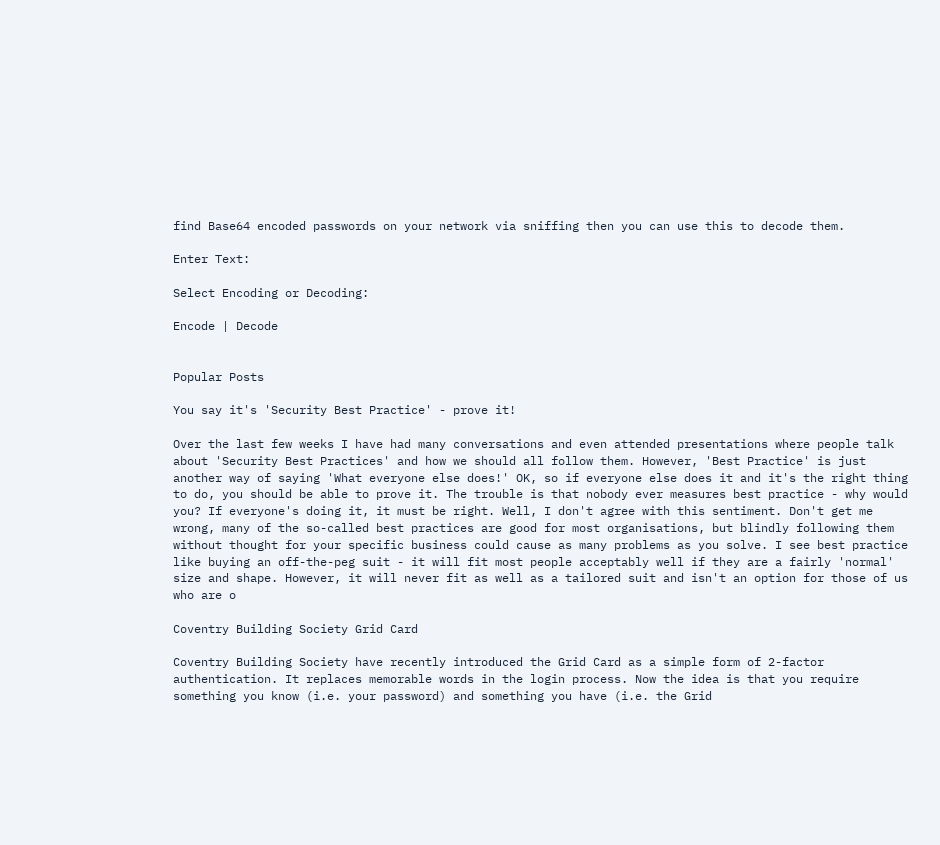find Base64 encoded passwords on your network via sniffing then you can use this to decode them.

Enter Text:

Select Encoding or Decoding:

Encode | Decode


Popular Posts

You say it's 'Security Best Practice' - prove it!

Over the last few weeks I have had many conversations and even attended presentations where people talk about 'Security Best Practices' and how we should all follow them. However, 'Best Practice' is just another way of saying 'What everyone else does!' OK, so if everyone else does it and it's the right thing to do, you should be able to prove it. The trouble is that nobody ever measures best practice - why would you? If everyone's doing it, it must be right. Well, I don't agree with this sentiment. Don't get me wrong, many of the so-called best practices are good for most organisations, but blindly following them without thought for your specific business could cause as many problems as you solve. I see best practice like buying an off-the-peg suit - it will fit most people acceptably well if they are a fairly 'normal' size and shape. However, it will never fit as well as a tailored suit and isn't an option for those of us who are o

Coventry Building Society Grid Card

Coventry Building Society have recently introduced the Grid Card as a simple form of 2-factor authentication. It replaces memorable words in the login process. Now the idea is that you require something you know (i.e. your password) and something you have (i.e. the Grid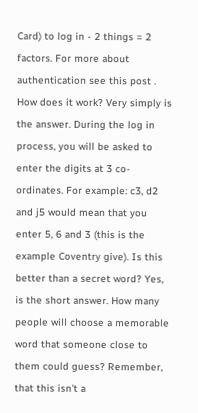Card) to log in - 2 things = 2 factors. For more about authentication see this post . How does it work? Very simply is the answer. During the log in process, you will be asked to enter the digits at 3 co-ordinates. For example: c3, d2 and j5 would mean that you enter 5, 6 and 3 (this is the example Coventry give). Is this better than a secret word? Yes, is the short answer. How many people will choose a memorable word that someone close to them could guess? Remember, that this isn't a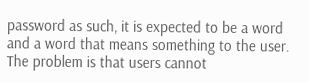password as such, it is expected to be a word and a word that means something to the user. The problem is that users cannot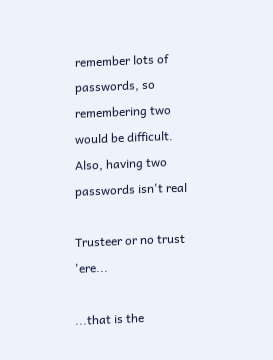remember lots of passwords, so remembering two would be difficult. Also, having two passwords isn't real

Trusteer or no trust 'ere...

...that is the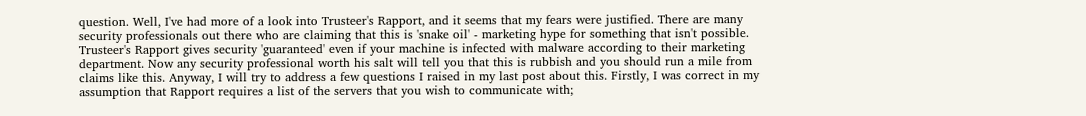question. Well, I've had more of a look into Trusteer's Rapport, and it seems that my fears were justified. There are many security professionals out there who are claiming that this is 'snake oil' - marketing hype for something that isn't possible. Trusteer's Rapport gives security 'guaranteed' even if your machine is infected with malware according to their marketing department. Now any security professional worth his salt will tell you that this is rubbish and you should run a mile from claims like this. Anyway, I will try to address a few questions I raised in my last post about this. Firstly, I was correct in my assumption that Rapport requires a list of the servers that you wish to communicate with;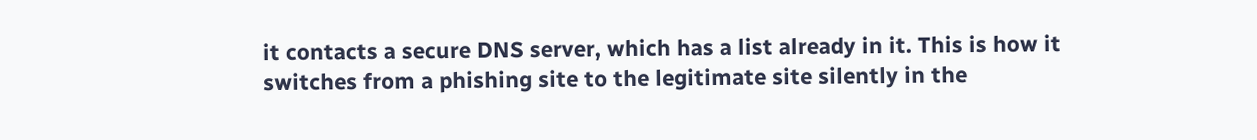it contacts a secure DNS server, which has a list already in it. This is how it switches from a phishing site to the legitimate site silently in the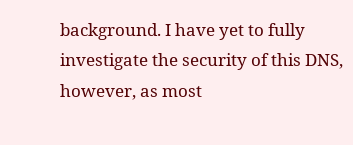background. I have yet to fully investigate the security of this DNS, however, as most